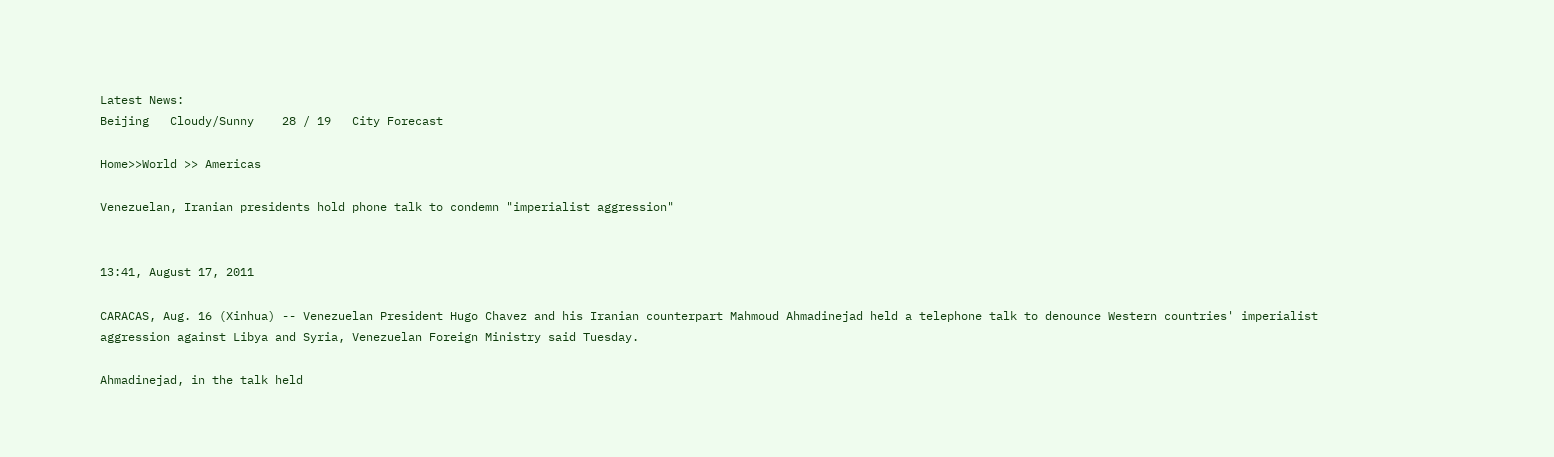Latest News:
Beijing   Cloudy/Sunny    28 / 19   City Forecast

Home>>World >> Americas

Venezuelan, Iranian presidents hold phone talk to condemn "imperialist aggression"


13:41, August 17, 2011

CARACAS, Aug. 16 (Xinhua) -- Venezuelan President Hugo Chavez and his Iranian counterpart Mahmoud Ahmadinejad held a telephone talk to denounce Western countries' imperialist aggression against Libya and Syria, Venezuelan Foreign Ministry said Tuesday.

Ahmadinejad, in the talk held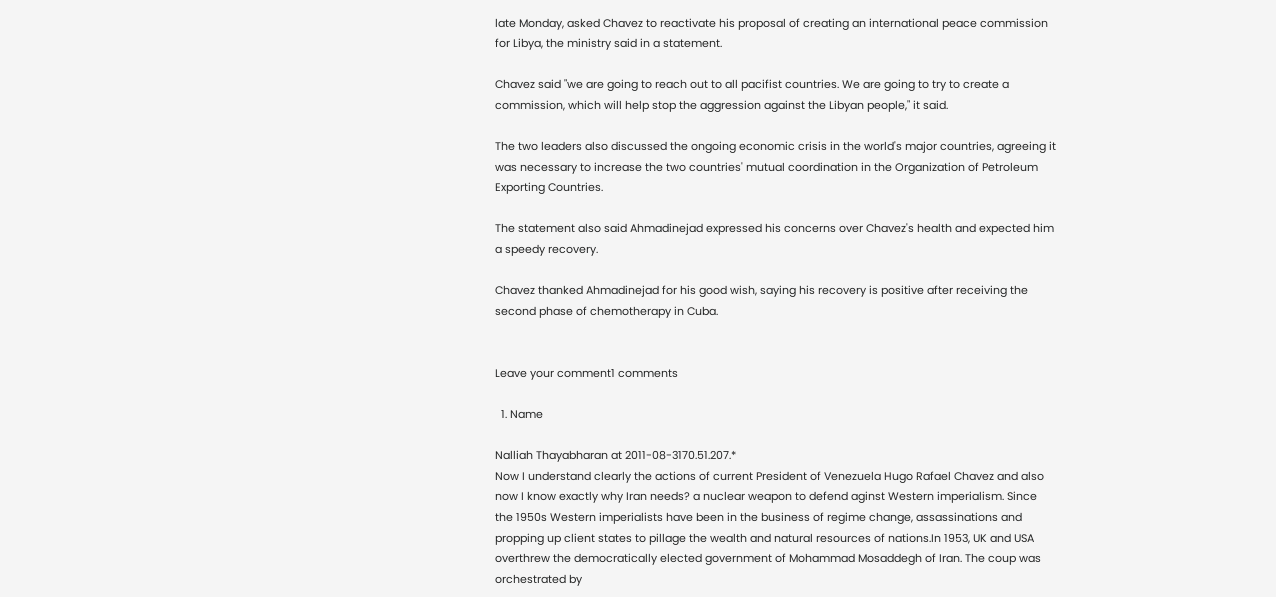late Monday, asked Chavez to reactivate his proposal of creating an international peace commission for Libya, the ministry said in a statement.

Chavez said "we are going to reach out to all pacifist countries. We are going to try to create a commission, which will help stop the aggression against the Libyan people," it said.

The two leaders also discussed the ongoing economic crisis in the world's major countries, agreeing it was necessary to increase the two countries' mutual coordination in the Organization of Petroleum Exporting Countries.

The statement also said Ahmadinejad expressed his concerns over Chavez's health and expected him a speedy recovery.

Chavez thanked Ahmadinejad for his good wish, saying his recovery is positive after receiving the second phase of chemotherapy in Cuba.


Leave your comment1 comments

  1. Name

Nalliah Thayabharan at 2011-08-3170.51.207.*
Now I understand clearly the actions of current President of Venezuela Hugo Rafael Chavez and also now I know exactly why Iran needs? a nuclear weapon to defend aginst Western imperialism. Since the 1950s Western imperialists have been in the business of regime change, assassinations and propping up client states to pillage the wealth and natural resources of nations.In 1953, UK and USA overthrew the democratically elected government of Mohammad Mosaddegh of Iran. The coup was orchestrated by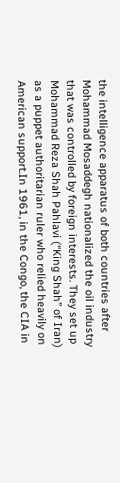the intelligence apparatus of both countries after Mohammad Mosaddegh nationalized the oil industry that was controlled by foreign interests. They set up Mohammad Reza Shah Pahlavi (“King Shah” of Iran) as a puppet authoritarian ruler who relied heavily on American support.In 1961, in the Congo, the CIA in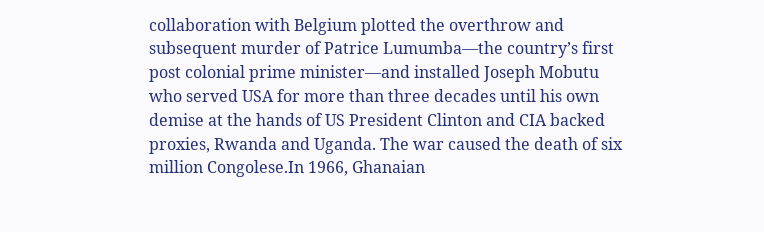collaboration with Belgium plotted the overthrow and subsequent murder of Patrice Lumumba—the country’s first post colonial prime minister—and installed Joseph Mobutu who served USA for more than three decades until his own demise at the hands of US President Clinton and CIA backed proxies, Rwanda and Uganda. The war caused the death of six million Congolese.In 1966, Ghanaian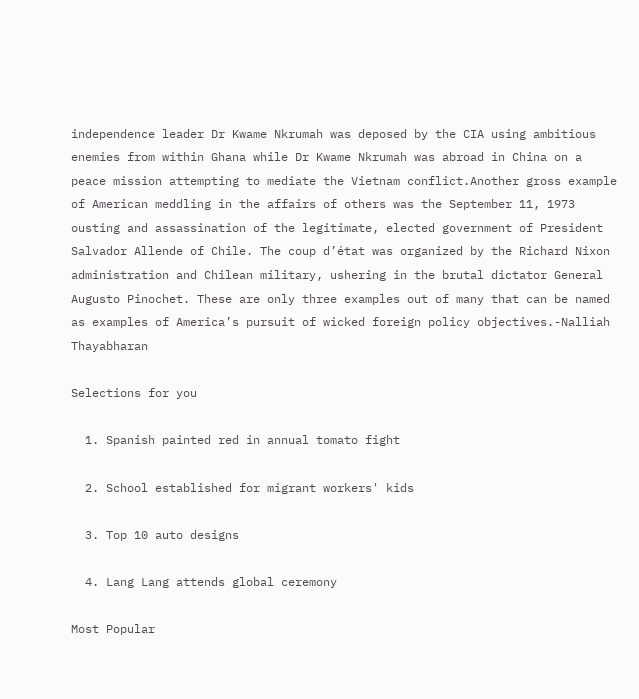independence leader Dr Kwame Nkrumah was deposed by the CIA using ambitious enemies from within Ghana while Dr Kwame Nkrumah was abroad in China on a peace mission attempting to mediate the Vietnam conflict.Another gross example of American meddling in the affairs of others was the September 11, 1973 ousting and assassination of the legitimate, elected government of President Salvador Allende of Chile. The coup d’état was organized by the Richard Nixon administration and Chilean military, ushering in the brutal dictator General Augusto Pinochet. These are only three examples out of many that can be named as examples of America’s pursuit of wicked foreign policy objectives.-Nalliah Thayabharan

Selections for you

  1. Spanish painted red in annual tomato fight

  2. School established for migrant workers' kids

  3. Top 10 auto designs

  4. Lang Lang attends global ceremony

Most Popular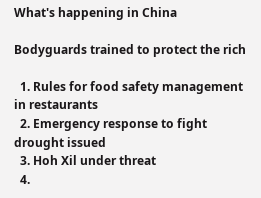What's happening in China

Bodyguards trained to protect the rich

  1. Rules for food safety management in restaurants
  2. Emergency response to fight drought issued
  3. Hoh Xil under threat
  4.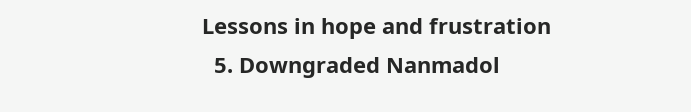Lessons in hope and frustration
  5. Downgraded Nanmadol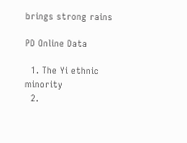brings strong rains

PD Online Data

  1. The Yi ethnic minority
  2.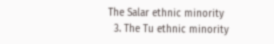The Salar ethnic minority
  3. The Tu ethnic minority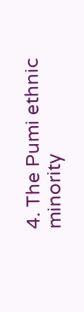4. The Pumi ethnic minority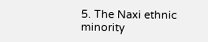5. The Naxi ethnic minority